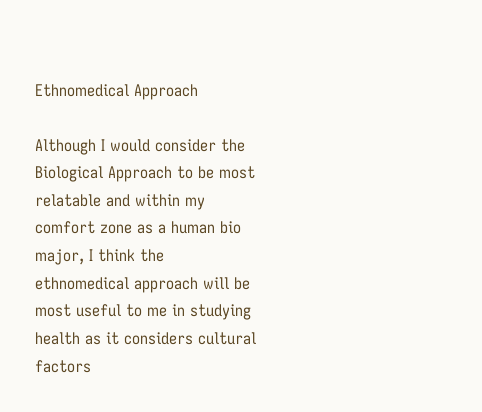Ethnomedical Approach

Although I would consider the Biological Approach to be most relatable and within my comfort zone as a human bio major, I think the ethnomedical approach will be most useful to me in studying health as it considers cultural factors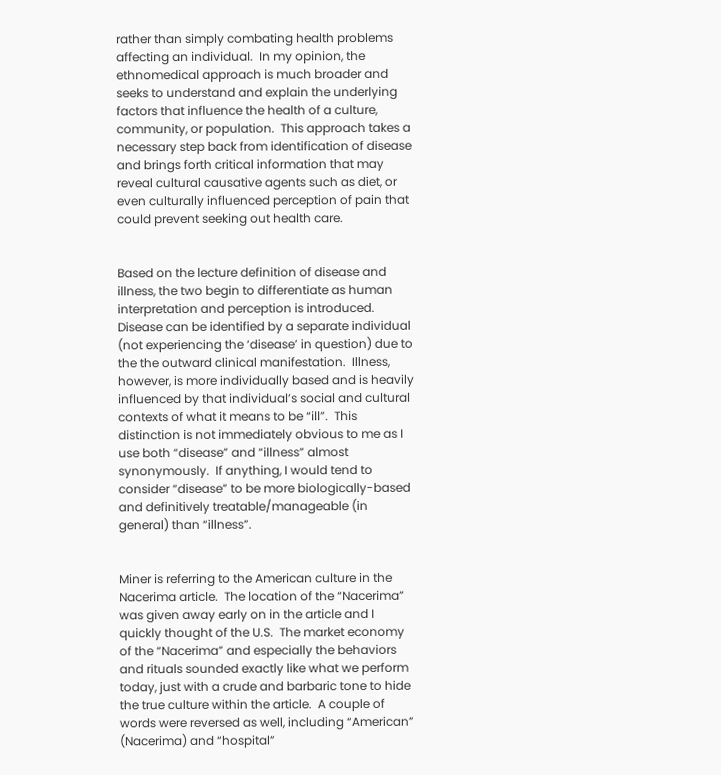rather than simply combating health problems affecting an individual.  In my opinion, the ethnomedical approach is much broader and seeks to understand and explain the underlying factors that influence the health of a culture, community, or population.  This approach takes a necessary step back from identification of disease and brings forth critical information that may reveal cultural causative agents such as diet, or even culturally influenced perception of pain that could prevent seeking out health care.


Based on the lecture definition of disease and illness, the two begin to differentiate as human interpretation and perception is introduced.  Disease can be identified by a separate individual (not experiencing the ‘disease’ in question) due to the the outward clinical manifestation.  Illness, however, is more individually based and is heavily influenced by that individual’s social and cultural contexts of what it means to be “ill”.  This distinction is not immediately obvious to me as I use both “disease” and “illness” almost synonymously.  If anything, I would tend to consider “disease” to be more biologically-based and definitively treatable/manageable (in general) than “illness”.


Miner is referring to the American culture in the Nacerima article.  The location of the “Nacerima” was given away early on in the article and I quickly thought of the U.S.  The market economy of the “Nacerima” and especially the behaviors and rituals sounded exactly like what we perform today, just with a crude and barbaric tone to hide the true culture within the article.  A couple of words were reversed as well, including “American” (Nacerima) and “hospital”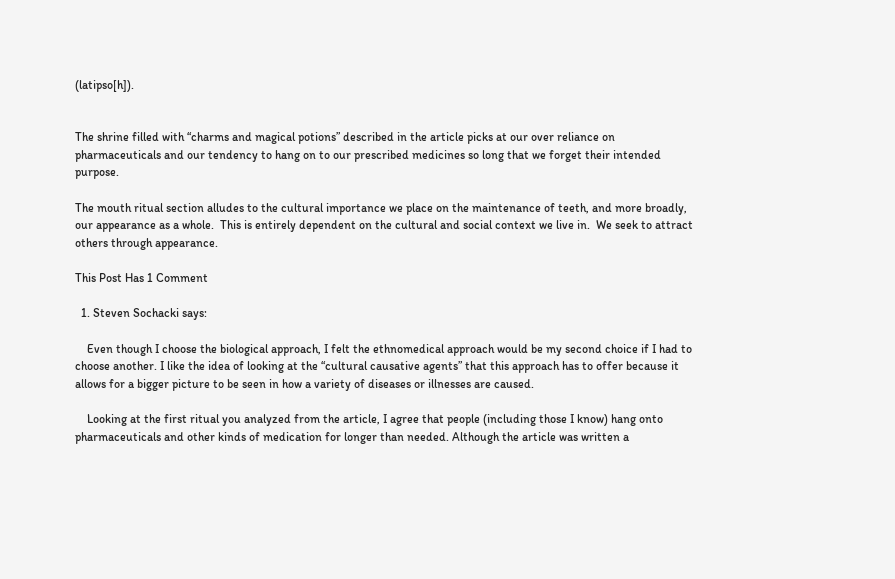(latipso[h]).


The shrine filled with “charms and magical potions” described in the article picks at our over reliance on pharmaceuticals and our tendency to hang on to our prescribed medicines so long that we forget their intended purpose.

The mouth ritual section alludes to the cultural importance we place on the maintenance of teeth, and more broadly, our appearance as a whole.  This is entirely dependent on the cultural and social context we live in.  We seek to attract others through appearance.

This Post Has 1 Comment

  1. Steven Sochacki says:

    Even though I choose the biological approach, I felt the ethnomedical approach would be my second choice if I had to choose another. I like the idea of looking at the “cultural causative agents” that this approach has to offer because it allows for a bigger picture to be seen in how a variety of diseases or illnesses are caused.

    Looking at the first ritual you analyzed from the article, I agree that people (including those I know) hang onto pharmaceuticals and other kinds of medication for longer than needed. Although the article was written a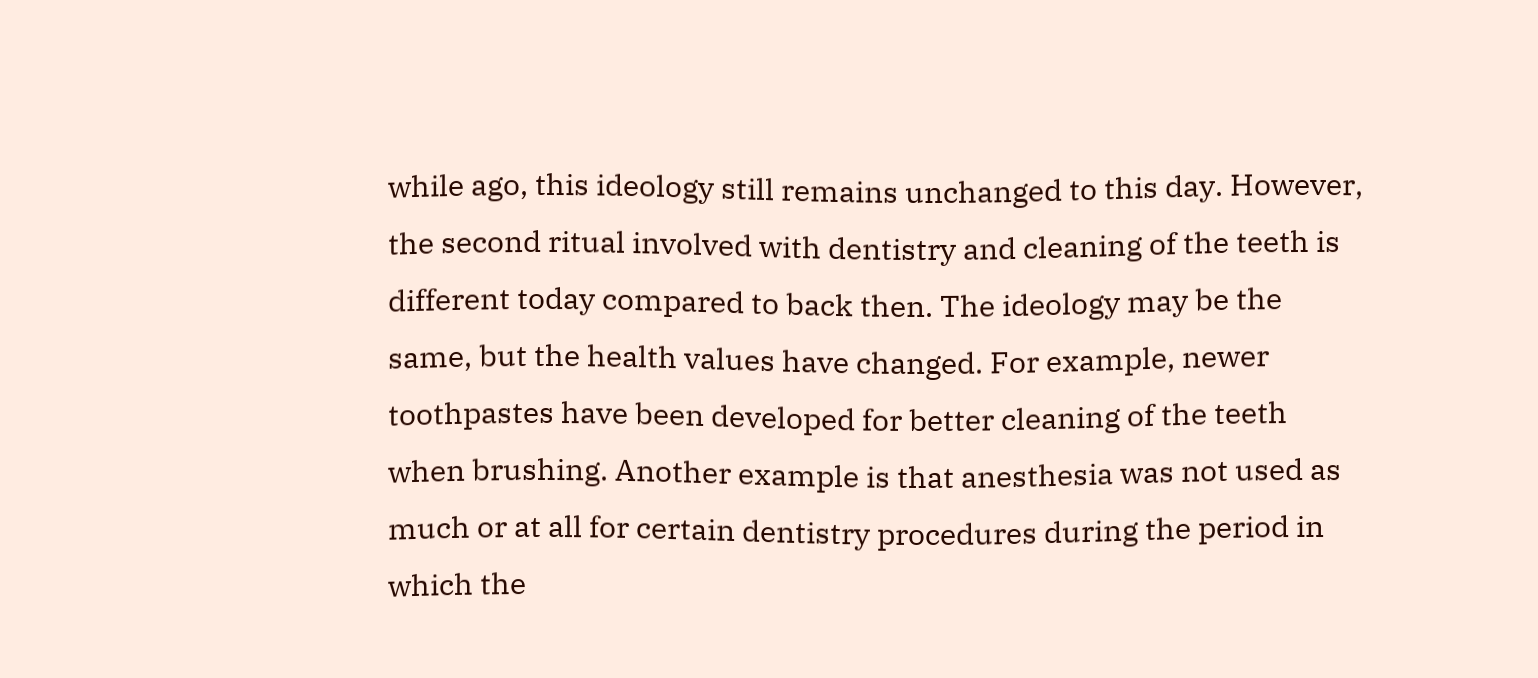while ago, this ideology still remains unchanged to this day. However, the second ritual involved with dentistry and cleaning of the teeth is different today compared to back then. The ideology may be the same, but the health values have changed. For example, newer toothpastes have been developed for better cleaning of the teeth when brushing. Another example is that anesthesia was not used as much or at all for certain dentistry procedures during the period in which the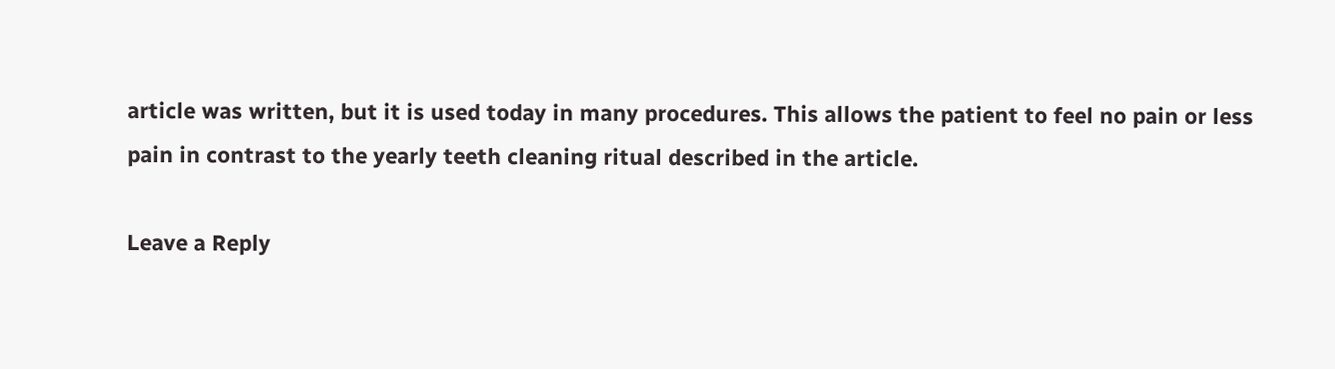article was written, but it is used today in many procedures. This allows the patient to feel no pain or less pain in contrast to the yearly teeth cleaning ritual described in the article.

Leave a Reply